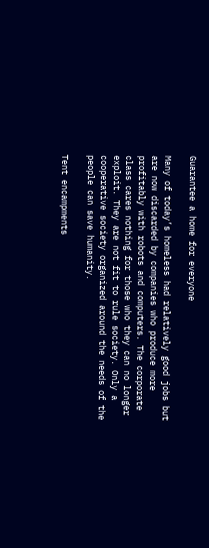Guarantee a home for everyone

Many of today’s homeless had relatively good jobs but are now discarded by companies who produce more profitably with robots and computers. The corporate class cares nothing for those who they can no longer exploit. They are not fit to rule society. Only a cooperative society organized around the needs of the people can save humanity.

Tent encampments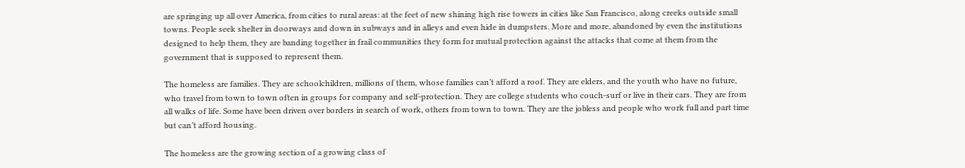are springing up all over America, from cities to rural areas: at the feet of new shining high rise towers in cities like San Francisco, along creeks outside small towns. People seek shelter in doorways and down in subways and in alleys and even hide in dumpsters. More and more, abandoned by even the institutions designed to help them, they are banding together in frail communities they form for mutual protection against the attacks that come at them from the government that is supposed to represent them.

The homeless are families. They are schoolchildren, millions of them, whose families can’t afford a roof. They are elders, and the youth who have no future, who travel from town to town often in groups for company and self-protection. They are college students who couch-surf or live in their cars. They are from all walks of life. Some have been driven over borders in search of work, others from town to town. They are the jobless and people who work full and part time but can’t afford housing.

The homeless are the growing section of a growing class of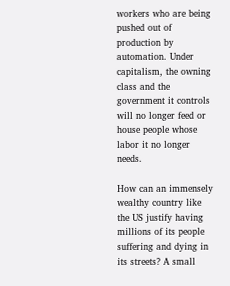workers who are being pushed out of production by automation. Under capitalism, the owning class and the government it controls will no longer feed or house people whose labor it no longer needs.

How can an immensely wealthy country like the US justify having millions of its people suffering and dying in its streets? A small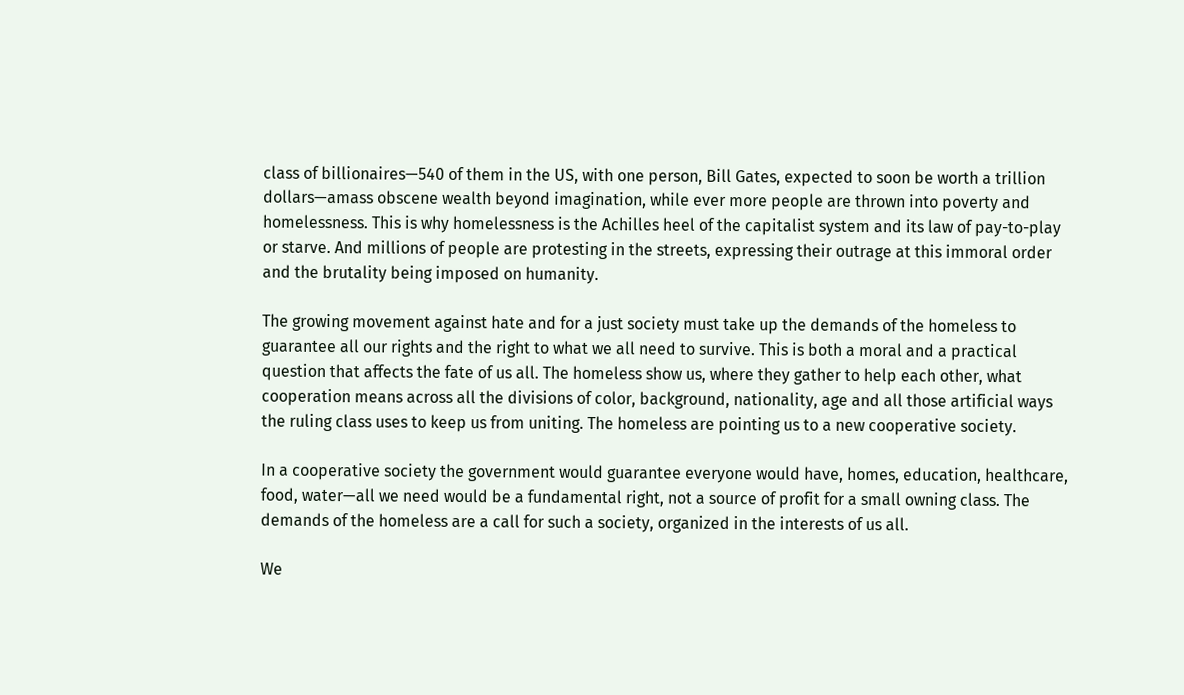class of billionaires—540 of them in the US, with one person, Bill Gates, expected to soon be worth a trillion dollars—amass obscene wealth beyond imagination, while ever more people are thrown into poverty and homelessness. This is why homelessness is the Achilles heel of the capitalist system and its law of pay-to-play or starve. And millions of people are protesting in the streets, expressing their outrage at this immoral order and the brutality being imposed on humanity.

The growing movement against hate and for a just society must take up the demands of the homeless to guarantee all our rights and the right to what we all need to survive. This is both a moral and a practical question that affects the fate of us all. The homeless show us, where they gather to help each other, what cooperation means across all the divisions of color, background, nationality, age and all those artificial ways the ruling class uses to keep us from uniting. The homeless are pointing us to a new cooperative society.

In a cooperative society the government would guarantee everyone would have, homes, education, healthcare, food, water—all we need would be a fundamental right, not a source of profit for a small owning class. The demands of the homeless are a call for such a society, organized in the interests of us all.

We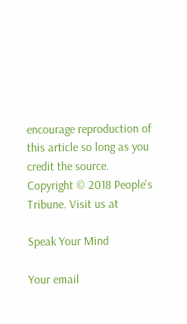encourage reproduction of this article so long as you credit the source.
Copyright © 2018 People's Tribune. Visit us at

Speak Your Mind

Your email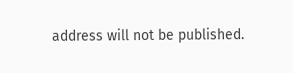address will not be published.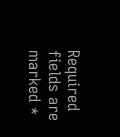Required fields are marked *